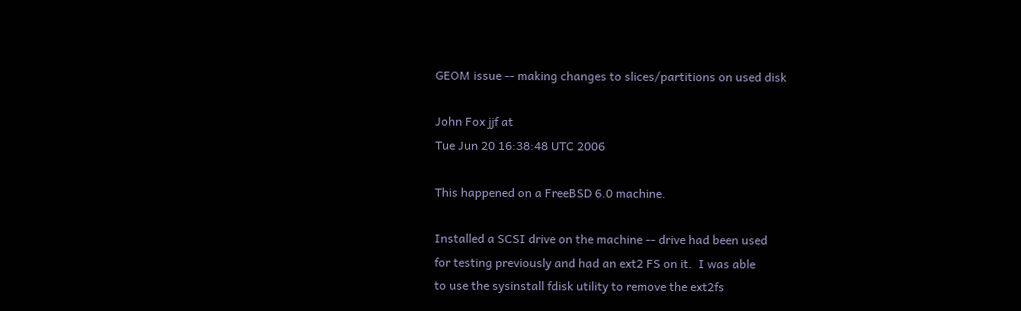GEOM issue -- making changes to slices/partitions on used disk

John Fox jjf at
Tue Jun 20 16:38:48 UTC 2006

This happened on a FreeBSD 6.0 machine.

Installed a SCSI drive on the machine -- drive had been used
for testing previously and had an ext2 FS on it.  I was able
to use the sysinstall fdisk utility to remove the ext2fs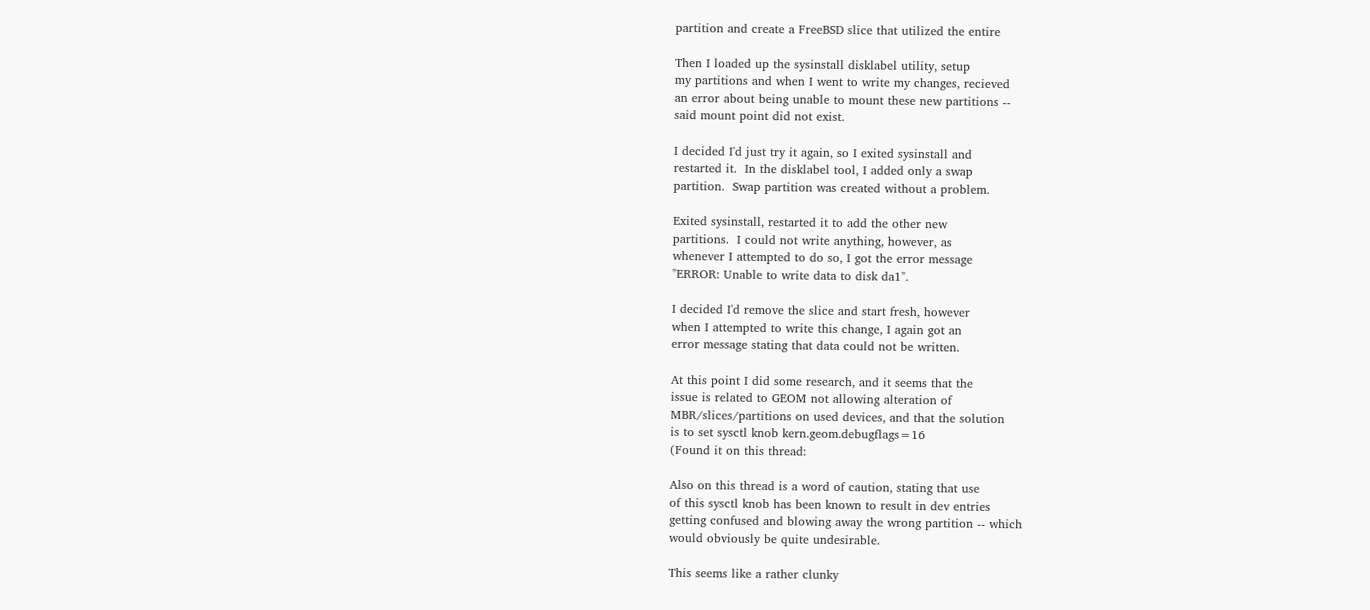partition and create a FreeBSD slice that utilized the entire

Then I loaded up the sysinstall disklabel utility, setup
my partitions and when I went to write my changes, recieved
an error about being unable to mount these new partitions --
said mount point did not exist.

I decided I'd just try it again, so I exited sysinstall and
restarted it.  In the disklabel tool, I added only a swap
partition.  Swap partition was created without a problem.

Exited sysinstall, restarted it to add the other new
partitions.  I could not write anything, however, as
whenever I attempted to do so, I got the error message
"ERROR: Unable to write data to disk da1".

I decided I'd remove the slice and start fresh, however
when I attempted to write this change, I again got an
error message stating that data could not be written.

At this point I did some research, and it seems that the
issue is related to GEOM not allowing alteration of
MBR/slices/partitions on used devices, and that the solution
is to set sysctl knob kern.geom.debugflags=16
(Found it on this thread:

Also on this thread is a word of caution, stating that use
of this sysctl knob has been known to result in dev entries
getting confused and blowing away the wrong partition -- which
would obviously be quite undesirable.

This seems like a rather clunky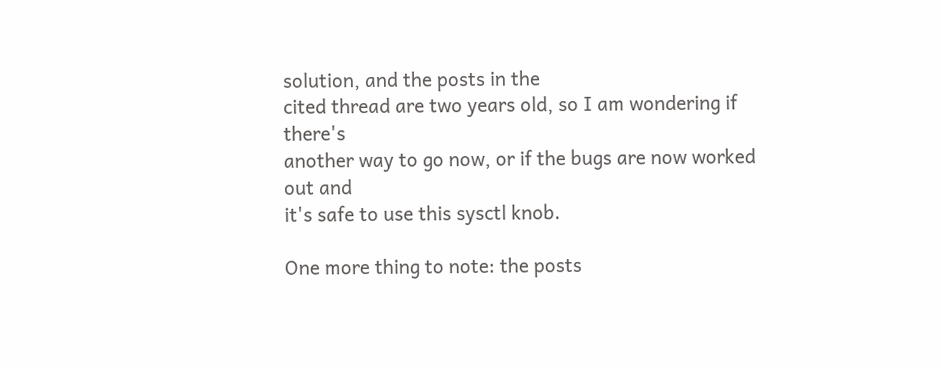solution, and the posts in the
cited thread are two years old, so I am wondering if there's
another way to go now, or if the bugs are now worked out and
it's safe to use this sysctl knob.

One more thing to note: the posts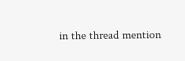in the thread mention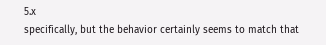5.x
specifically, but the behavior certainly seems to match that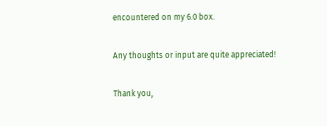encountered on my 6.0 box.

Any thoughts or input are quite appreciated!

Thank you,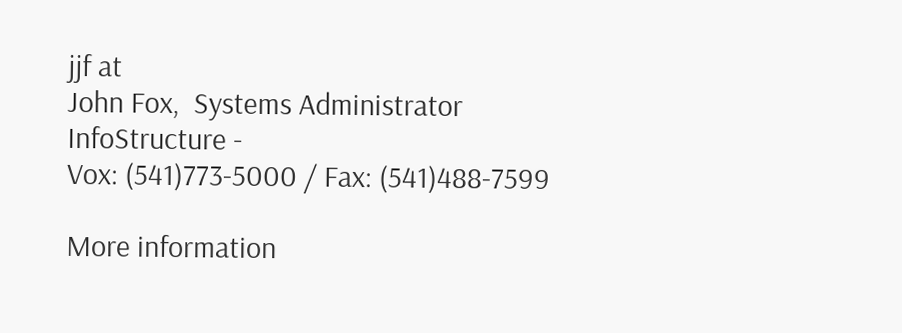jjf at
John Fox,  Systems Administrator
InfoStructure -
Vox: (541)773-5000 / Fax: (541)488-7599

More information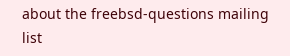about the freebsd-questions mailing list